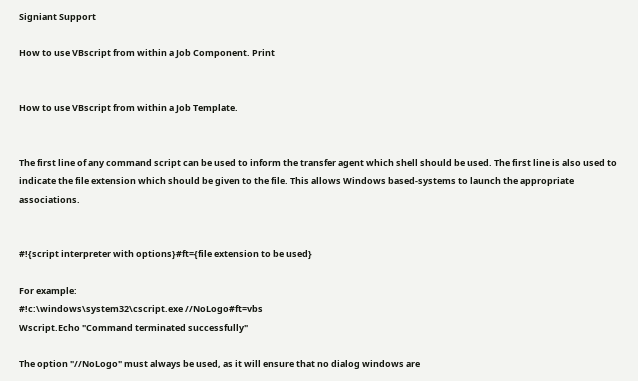Signiant Support

How to use VBscript from within a Job Component. Print


How to use VBscript from within a Job Template.


The first line of any command script can be used to inform the transfer agent which shell should be used. The first line is also used to indicate the file extension which should be given to the file. This allows Windows based-systems to launch the appropriate associations.


#!{script interpreter with options}#ft={file extension to be used}

For example:
#!c:\windows\system32\cscript.exe //NoLogo#ft=vbs
Wscript.Echo "Command terminated successfully"

The option "//NoLogo" must always be used, as it will ensure that no dialog windows are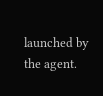launched by the agent.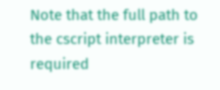Note that the full path to the cscript interpreter is required